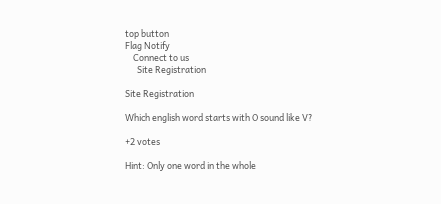top button
Flag Notify
    Connect to us
      Site Registration

Site Registration

Which english word starts with O sound like V?

+2 votes

Hint: Only one word in the whole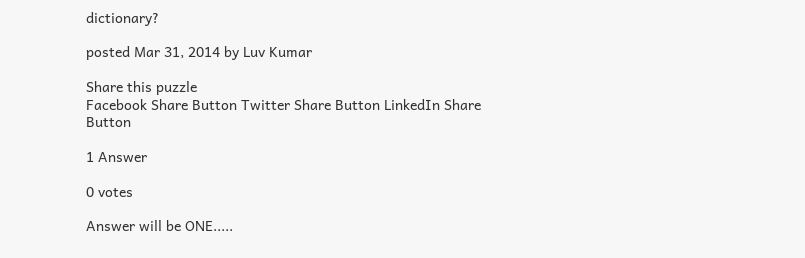dictionary?

posted Mar 31, 2014 by Luv Kumar

Share this puzzle
Facebook Share Button Twitter Share Button LinkedIn Share Button

1 Answer

0 votes

Answer will be ONE.....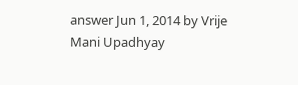answer Jun 1, 2014 by Vrije Mani Upadhyay